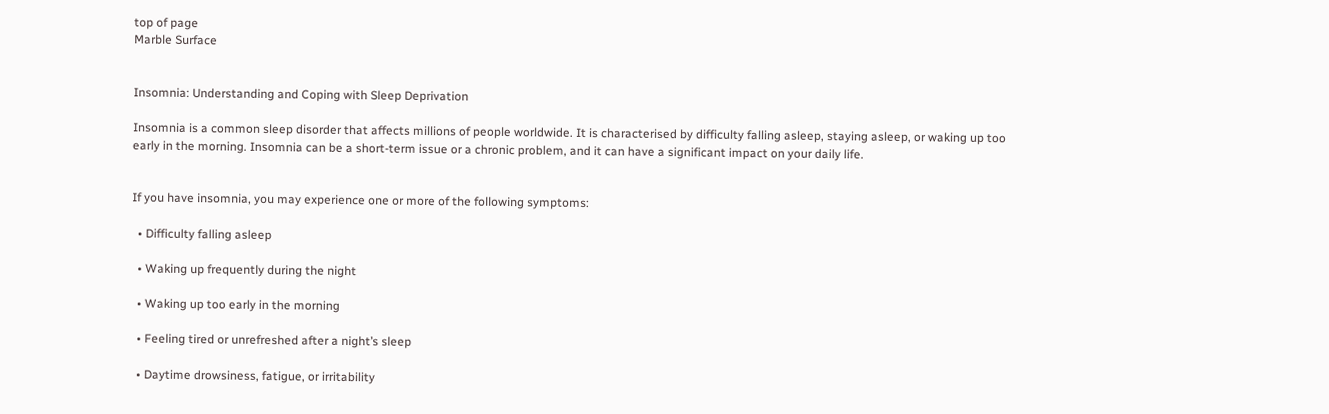top of page
Marble Surface


Insomnia: Understanding and Coping with Sleep Deprivation

Insomnia is a common sleep disorder that affects millions of people worldwide. It is characterised by difficulty falling asleep, staying asleep, or waking up too early in the morning. Insomnia can be a short-term issue or a chronic problem, and it can have a significant impact on your daily life.


If you have insomnia, you may experience one or more of the following symptoms:

  • Difficulty falling asleep

  • Waking up frequently during the night

  • Waking up too early in the morning

  • Feeling tired or unrefreshed after a night’s sleep

  • Daytime drowsiness, fatigue, or irritability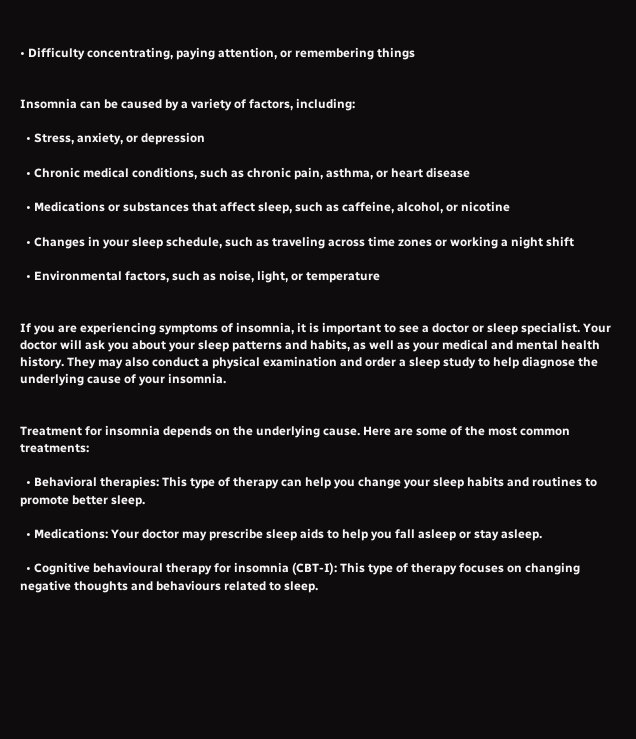• Difficulty concentrating, paying attention, or remembering things


Insomnia can be caused by a variety of factors, including:

  • Stress, anxiety, or depression

  • Chronic medical conditions, such as chronic pain, asthma, or heart disease

  • Medications or substances that affect sleep, such as caffeine, alcohol, or nicotine

  • Changes in your sleep schedule, such as traveling across time zones or working a night shift

  • Environmental factors, such as noise, light, or temperature


If you are experiencing symptoms of insomnia, it is important to see a doctor or sleep specialist. Your doctor will ask you about your sleep patterns and habits, as well as your medical and mental health history. They may also conduct a physical examination and order a sleep study to help diagnose the underlying cause of your insomnia.


Treatment for insomnia depends on the underlying cause. Here are some of the most common treatments:

  • Behavioral therapies: This type of therapy can help you change your sleep habits and routines to promote better sleep.

  • Medications: Your doctor may prescribe sleep aids to help you fall asleep or stay asleep.

  • Cognitive behavioural therapy for insomnia (CBT-I): This type of therapy focuses on changing negative thoughts and behaviours related to sleep.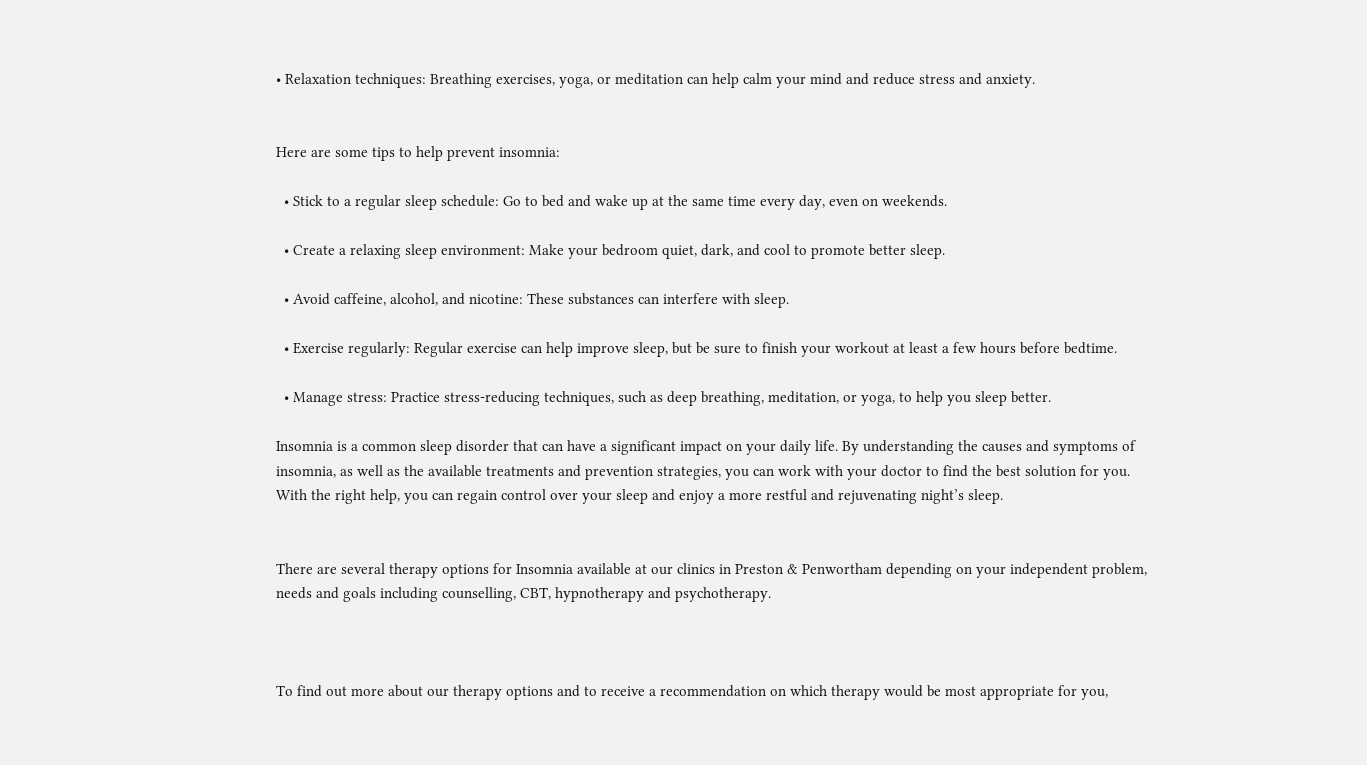• Relaxation techniques: Breathing exercises, yoga, or meditation can help calm your mind and reduce stress and anxiety.


Here are some tips to help prevent insomnia:

  • Stick to a regular sleep schedule: Go to bed and wake up at the same time every day, even on weekends.

  • Create a relaxing sleep environment: Make your bedroom quiet, dark, and cool to promote better sleep.

  • Avoid caffeine, alcohol, and nicotine: These substances can interfere with sleep.

  • Exercise regularly: Regular exercise can help improve sleep, but be sure to finish your workout at least a few hours before bedtime.

  • Manage stress: Practice stress-reducing techniques, such as deep breathing, meditation, or yoga, to help you sleep better.

Insomnia is a common sleep disorder that can have a significant impact on your daily life. By understanding the causes and symptoms of insomnia, as well as the available treatments and prevention strategies, you can work with your doctor to find the best solution for you. With the right help, you can regain control over your sleep and enjoy a more restful and rejuvenating night’s sleep.


There are several therapy options for Insomnia available at our clinics in Preston & Penwortham depending on your independent problem, needs and goals including counselling, CBT, hypnotherapy and psychotherapy.



To find out more about our therapy options and to receive a recommendation on which therapy would be most appropriate for you,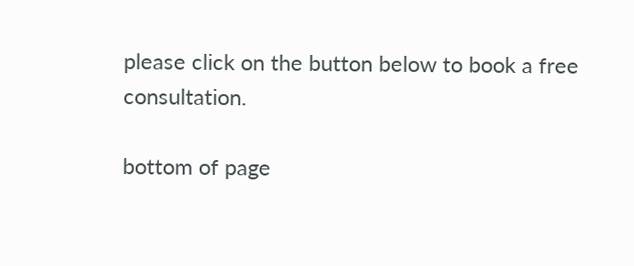please click on the button below to book a free consultation.

bottom of page